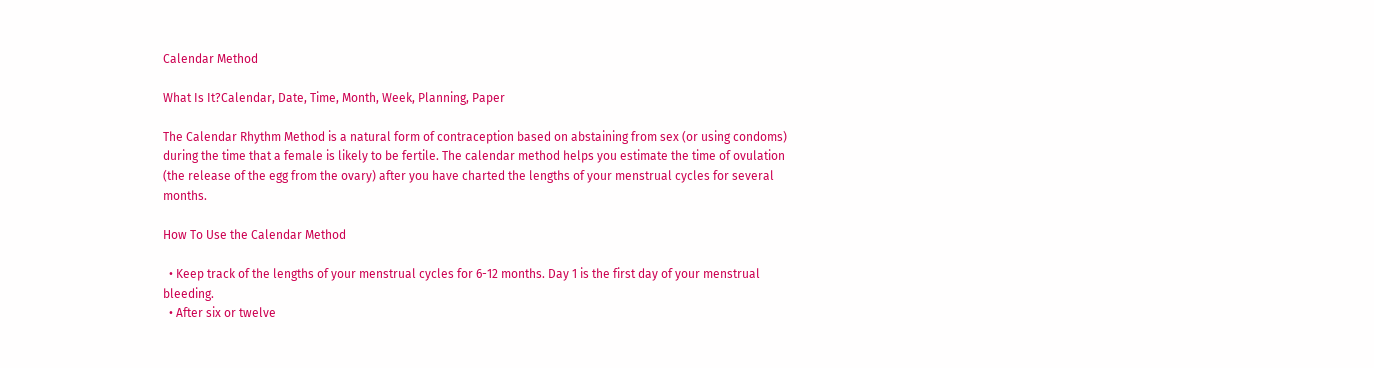Calendar Method

What Is It?Calendar, Date, Time, Month, Week, Planning, Paper

The Calendar Rhythm Method is a natural form of contraception based on abstaining from sex (or using condoms) during the time that a female is likely to be fertile. The calendar method helps you estimate the time of ovulation (the release of the egg from the ovary) after you have charted the lengths of your menstrual cycles for several months.

How To Use the Calendar Method

  • Keep track of the lengths of your menstrual cycles for 6-12 months. Day 1 is the first day of your menstrual bleeding.
  • After six or twelve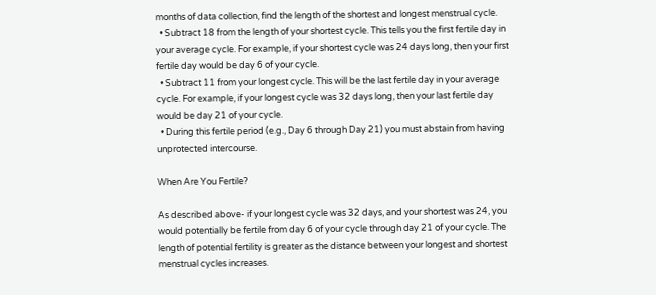months of data collection, find the length of the shortest and longest menstrual cycle.
  • Subtract 18 from the length of your shortest cycle. This tells you the first fertile day in your average cycle. For example, if your shortest cycle was 24 days long, then your first fertile day would be day 6 of your cycle.
  • Subtract 11 from your longest cycle. This will be the last fertile day in your average cycle. For example, if your longest cycle was 32 days long, then your last fertile day would be day 21 of your cycle.
  • During this fertile period (e.g., Day 6 through Day 21) you must abstain from having unprotected intercourse.

When Are You Fertile?

As described above- if your longest cycle was 32 days, and your shortest was 24, you would potentially be fertile from day 6 of your cycle through day 21 of your cycle. The length of potential fertility is greater as the distance between your longest and shortest menstrual cycles increases.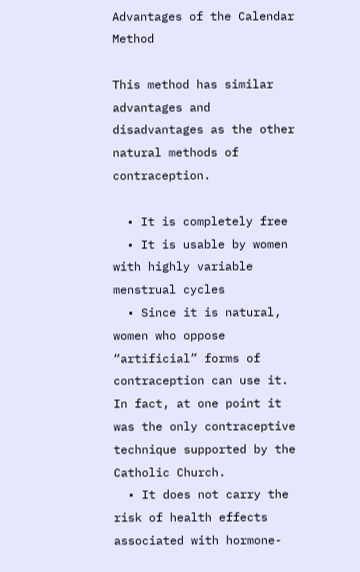Advantages of the Calendar Method

This method has similar advantages and disadvantages as the other natural methods of contraception.

  • It is completely free
  • It is usable by women with highly variable menstrual cycles
  • Since it is natural, women who oppose “artificial” forms of contraception can use it. In fact, at one point it was the only contraceptive technique supported by the Catholic Church.
  • It does not carry the risk of health effects associated with hormone-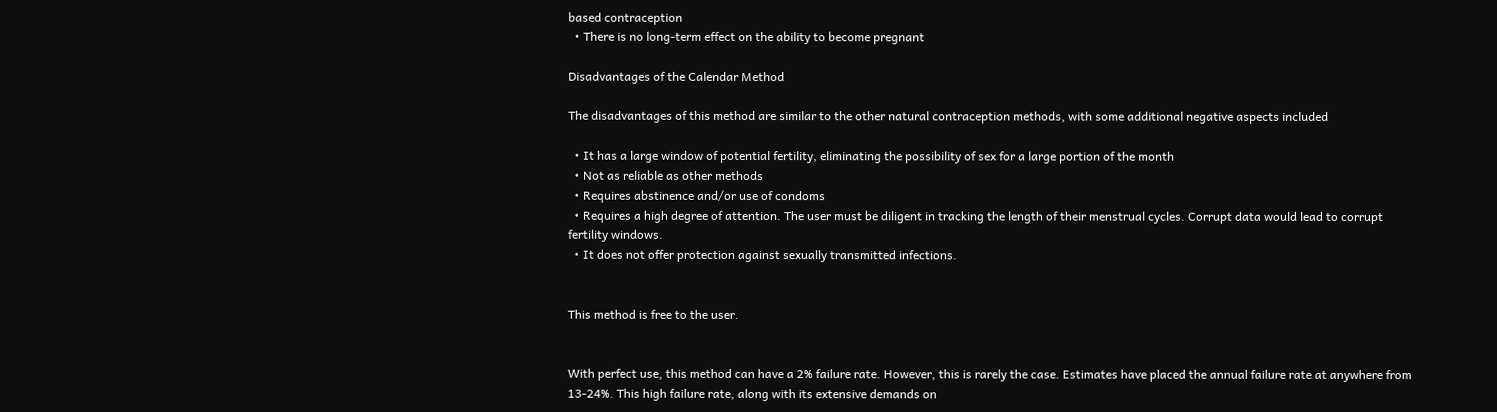based contraception
  • There is no long-term effect on the ability to become pregnant

Disadvantages of the Calendar Method

The disadvantages of this method are similar to the other natural contraception methods, with some additional negative aspects included

  • It has a large window of potential fertility, eliminating the possibility of sex for a large portion of the month
  • Not as reliable as other methods
  • Requires abstinence and/or use of condoms
  • Requires a high degree of attention. The user must be diligent in tracking the length of their menstrual cycles. Corrupt data would lead to corrupt fertility windows.
  • It does not offer protection against sexually transmitted infections.


This method is free to the user.


With perfect use, this method can have a 2% failure rate. However, this is rarely the case. Estimates have placed the annual failure rate at anywhere from 13-24%. This high failure rate, along with its extensive demands on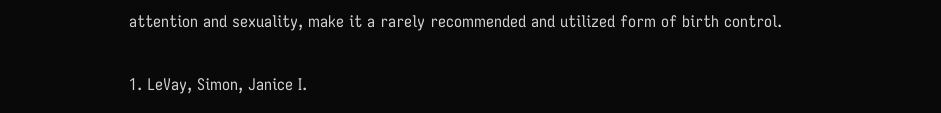attention and sexuality, make it a rarely recommended and utilized form of birth control.


1. LeVay, Simon, Janice I.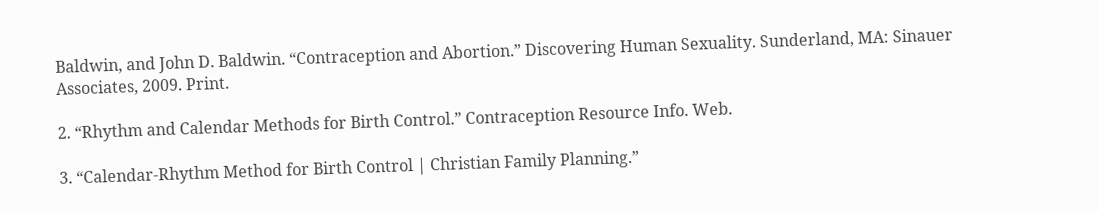Baldwin, and John D. Baldwin. “Contraception and Abortion.” Discovering Human Sexuality. Sunderland, MA: Sinauer Associates, 2009. Print.

2. “Rhythm and Calendar Methods for Birth Control.” Contraception Resource Info. Web.

3. “Calendar-Rhythm Method for Birth Control | Christian Family Planning.”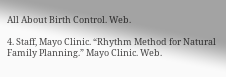All About Birth Control. Web.

4. Staff, Mayo Clinic. “Rhythm Method for Natural Family Planning.” Mayo Clinic. Web.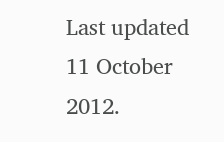Last updated 11 October 2012.